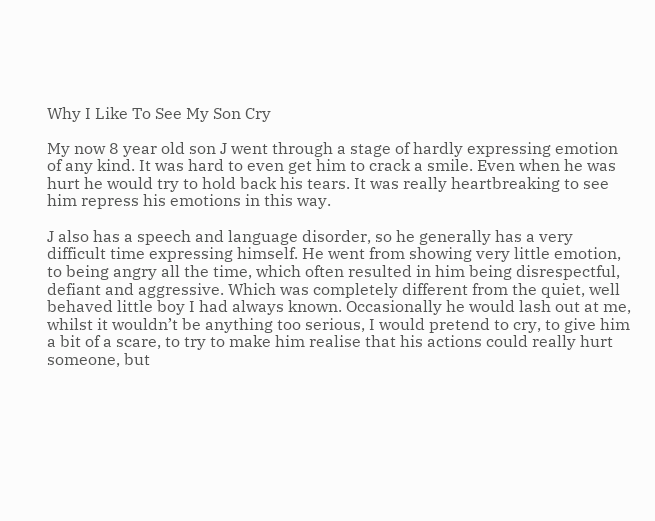Why I Like To See My Son Cry

My now 8 year old son J went through a stage of hardly expressing emotion of any kind. It was hard to even get him to crack a smile. Even when he was hurt he would try to hold back his tears. It was really heartbreaking to see him repress his emotions in this way.

J also has a speech and language disorder, so he generally has a very difficult time expressing himself. He went from showing very little emotion, to being angry all the time, which often resulted in him being disrespectful, defiant and aggressive. Which was completely different from the quiet, well behaved little boy I had always known. Occasionally he would lash out at me, whilst it wouldn’t be anything too serious, I would pretend to cry, to give him a bit of a scare, to try to make him realise that his actions could really hurt someone, but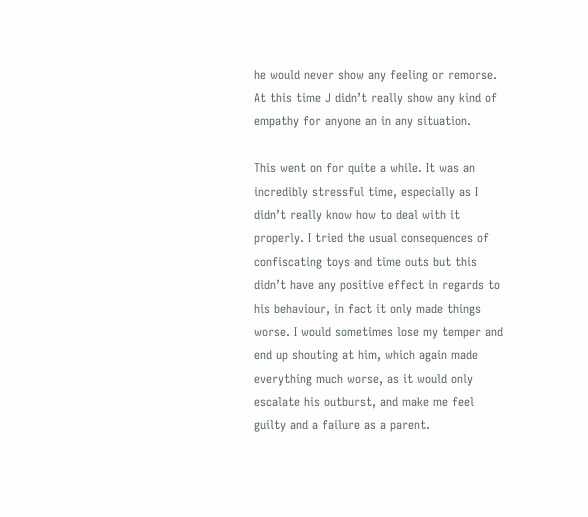he would never show any feeling or remorse. At this time J didn’t really show any kind of empathy for anyone an in any situation.

This went on for quite a while. It was an incredibly stressful time, especially as I didn’t really know how to deal with it properly. I tried the usual consequences of confiscating toys and time outs but this didn’t have any positive effect in regards to his behaviour, in fact it only made things worse. I would sometimes lose my temper and end up shouting at him, which again made everything much worse, as it would only escalate his outburst, and make me feel guilty and a failure as a parent.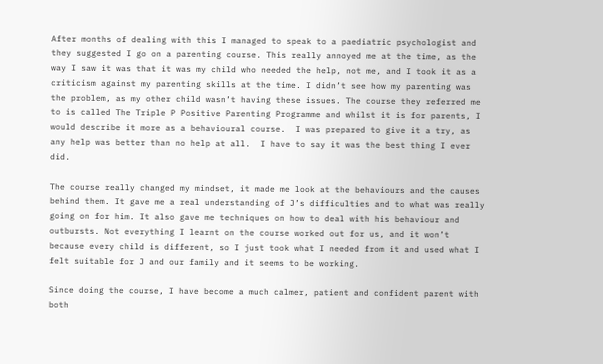After months of dealing with this I managed to speak to a paediatric psychologist and they suggested I go on a parenting course. This really annoyed me at the time, as the way I saw it was that it was my child who needed the help, not me, and I took it as a criticism against my parenting skills at the time. I didn’t see how my parenting was the problem, as my other child wasn’t having these issues. The course they referred me to is called The Triple P Positive Parenting Programme and whilst it is for parents, I would describe it more as a behavioural course.  I was prepared to give it a try, as any help was better than no help at all.  I have to say it was the best thing I ever did.

The course really changed my mindset, it made me look at the behaviours and the causes behind them. It gave me a real understanding of J’s difficulties and to what was really going on for him. It also gave me techniques on how to deal with his behaviour and outbursts. Not everything I learnt on the course worked out for us, and it won’t because every child is different, so I just took what I needed from it and used what I felt suitable for J and our family and it seems to be working.

Since doing the course, I have become a much calmer, patient and confident parent with both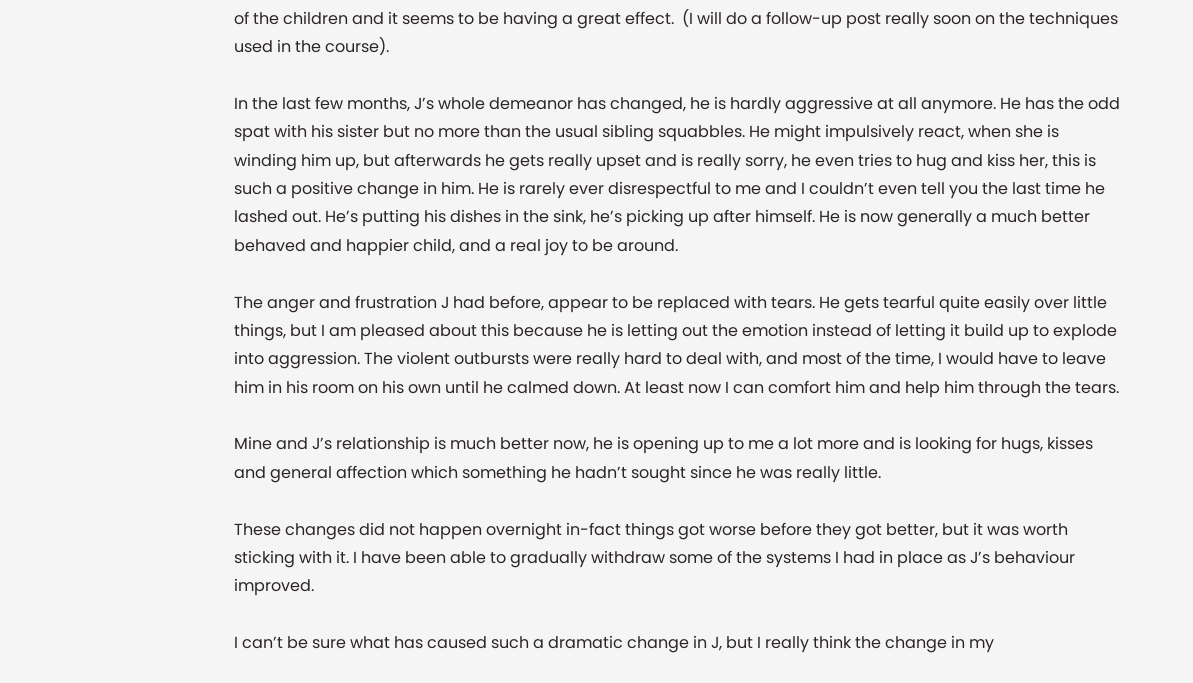of the children and it seems to be having a great effect.  (I will do a follow-up post really soon on the techniques used in the course).

In the last few months, J’s whole demeanor has changed, he is hardly aggressive at all anymore. He has the odd spat with his sister but no more than the usual sibling squabbles. He might impulsively react, when she is winding him up, but afterwards he gets really upset and is really sorry, he even tries to hug and kiss her, this is such a positive change in him. He is rarely ever disrespectful to me and I couldn’t even tell you the last time he lashed out. He’s putting his dishes in the sink, he’s picking up after himself. He is now generally a much better behaved and happier child, and a real joy to be around.

The anger and frustration J had before, appear to be replaced with tears. He gets tearful quite easily over little things, but I am pleased about this because he is letting out the emotion instead of letting it build up to explode into aggression. The violent outbursts were really hard to deal with, and most of the time, I would have to leave him in his room on his own until he calmed down. At least now I can comfort him and help him through the tears.

Mine and J’s relationship is much better now, he is opening up to me a lot more and is looking for hugs, kisses and general affection which something he hadn’t sought since he was really little.

These changes did not happen overnight in-fact things got worse before they got better, but it was worth sticking with it. I have been able to gradually withdraw some of the systems I had in place as J’s behaviour improved.

I can’t be sure what has caused such a dramatic change in J, but I really think the change in my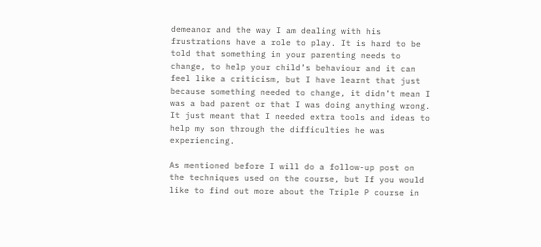demeanor and the way I am dealing with his frustrations have a role to play. It is hard to be told that something in your parenting needs to change, to help your child’s behaviour and it can feel like a criticism, but I have learnt that just because something needed to change, it didn’t mean I was a bad parent or that I was doing anything wrong. It just meant that I needed extra tools and ideas to help my son through the difficulties he was experiencing.

As mentioned before I will do a follow-up post on the techniques used on the course, but If you would like to find out more about the Triple P course in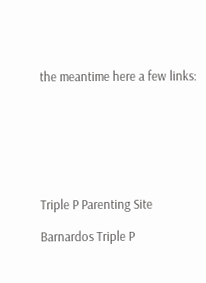the meantime here a few links:







Triple P Parenting Site

Barnardos Triple P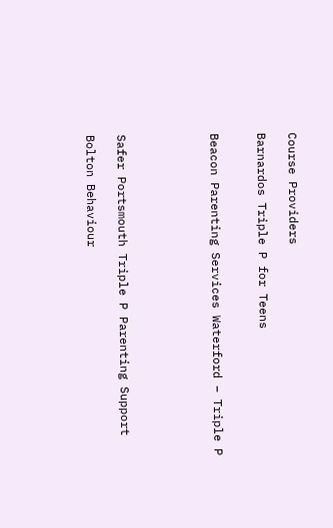Course Providers

Barnardos Triple P for Teens


Beacon Parenting Services Waterford – Triple P





Safer Portsmouth Triple P Parenting Support

Bolton Behaviour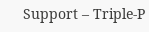Support – Triple-P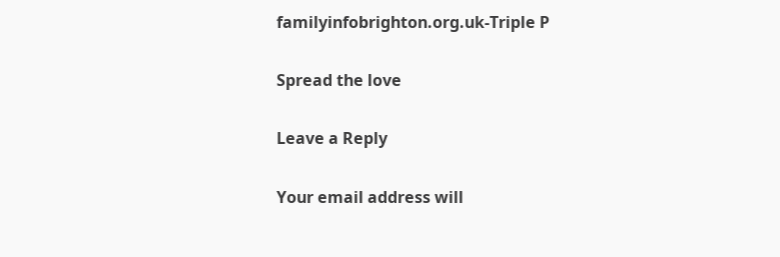familyinfobrighton.org.uk-Triple P

Spread the love

Leave a Reply

Your email address will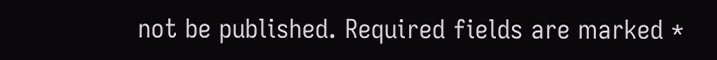not be published. Required fields are marked *